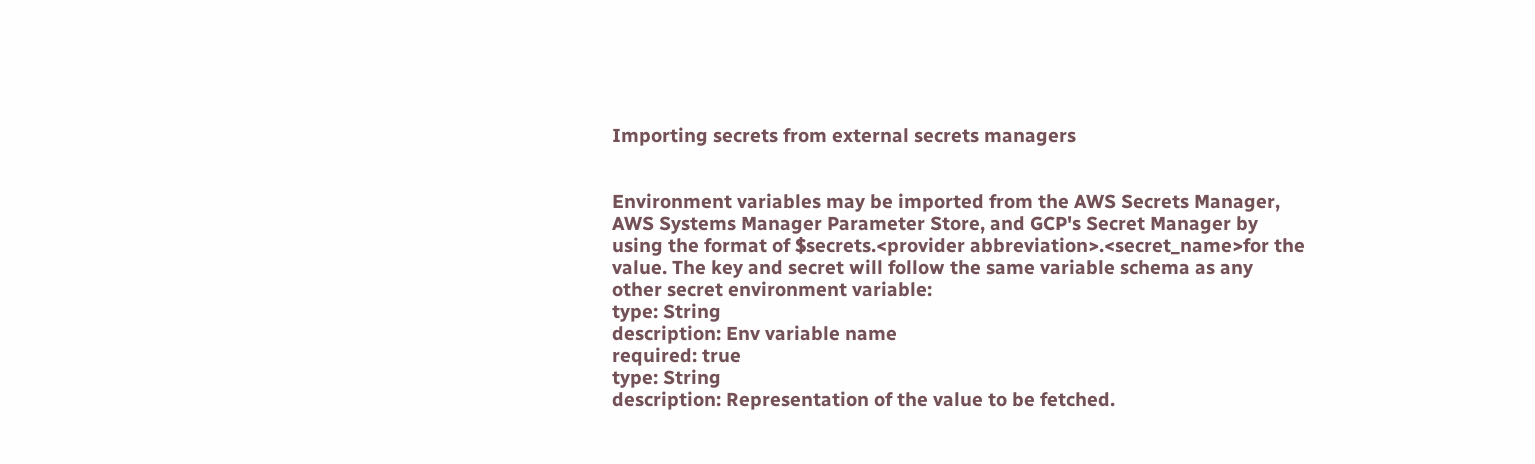Importing secrets from external secrets managers


Environment variables may be imported from the AWS Secrets Manager, AWS Systems Manager Parameter Store, and GCP's Secret Manager by using the format of $secrets.<provider abbreviation>.<secret_name>for the value. The key and secret will follow the same variable schema as any other secret environment variable:
type: String
description: Env variable name
required: true
type: String
description: Representation of the value to be fetched.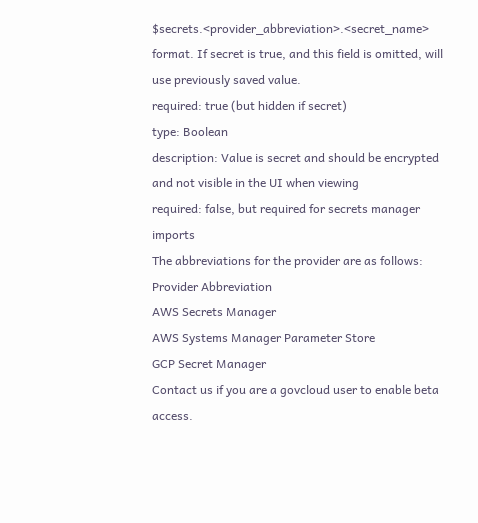$secrets.<provider_abbreviation>.<secret_name> format. If secret is true, and this field is omitted, will use previously saved value.
required: true (but hidden if secret)
type: Boolean
description: Value is secret and should be encrypted and not visible in the UI when viewing
required: false, but required for secrets manager imports
The abbreviations for the provider are as follows:
Provider Abbreviation
AWS Secrets Manager
AWS Systems Manager Parameter Store
GCP Secret Manager
Contact us if you are a govcloud user to enable beta access.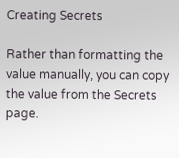Creating Secrets

Rather than formatting the value manually, you can copy the value from the Secrets page.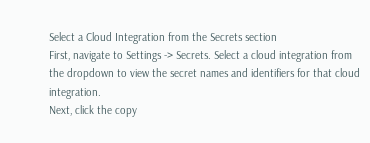Select a Cloud Integration from the Secrets section
First, navigate to Settings -> Secrets. Select a cloud integration from the dropdown to view the secret names and identifiers for that cloud integration.
Next, click the copy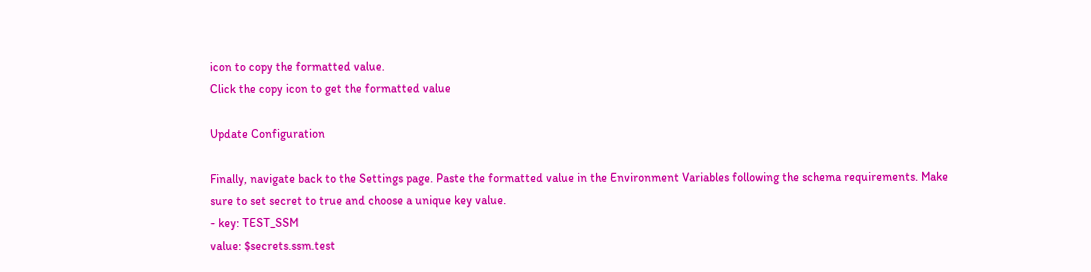icon to copy the formatted value.
Click the copy icon to get the formatted value

Update Configuration

Finally, navigate back to the Settings page. Paste the formatted value in the Environment Variables following the schema requirements. Make sure to set secret to true and choose a unique key value.
- key: TEST_SSM
value: $secrets.ssm.test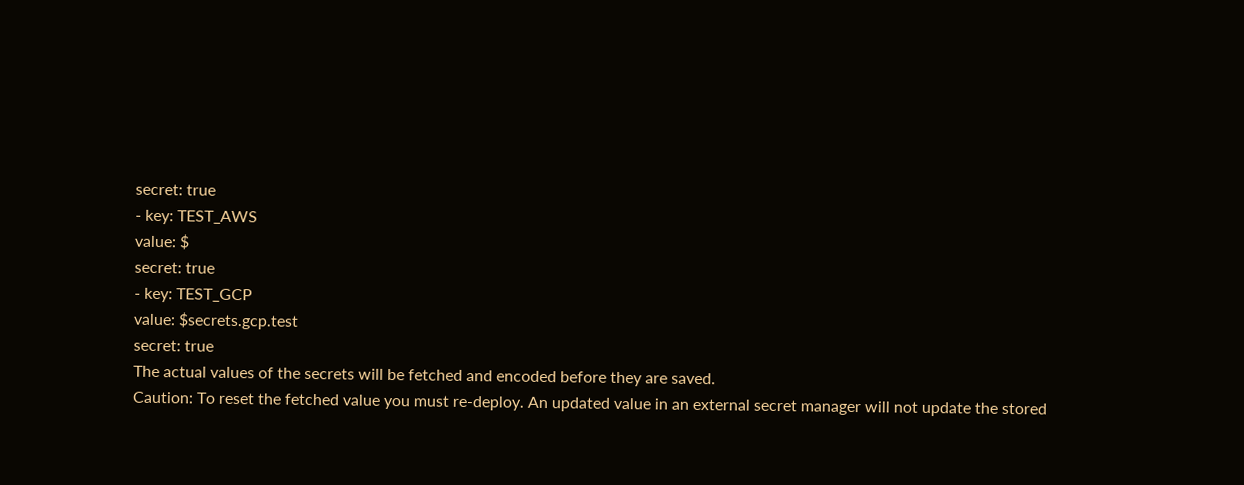secret: true
- key: TEST_AWS
value: $
secret: true
- key: TEST_GCP
value: $secrets.gcp.test
secret: true
The actual values of the secrets will be fetched and encoded before they are saved.
Caution: To reset the fetched value you must re-deploy. An updated value in an external secret manager will not update the stored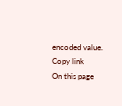encoded value.
Copy link
On this page